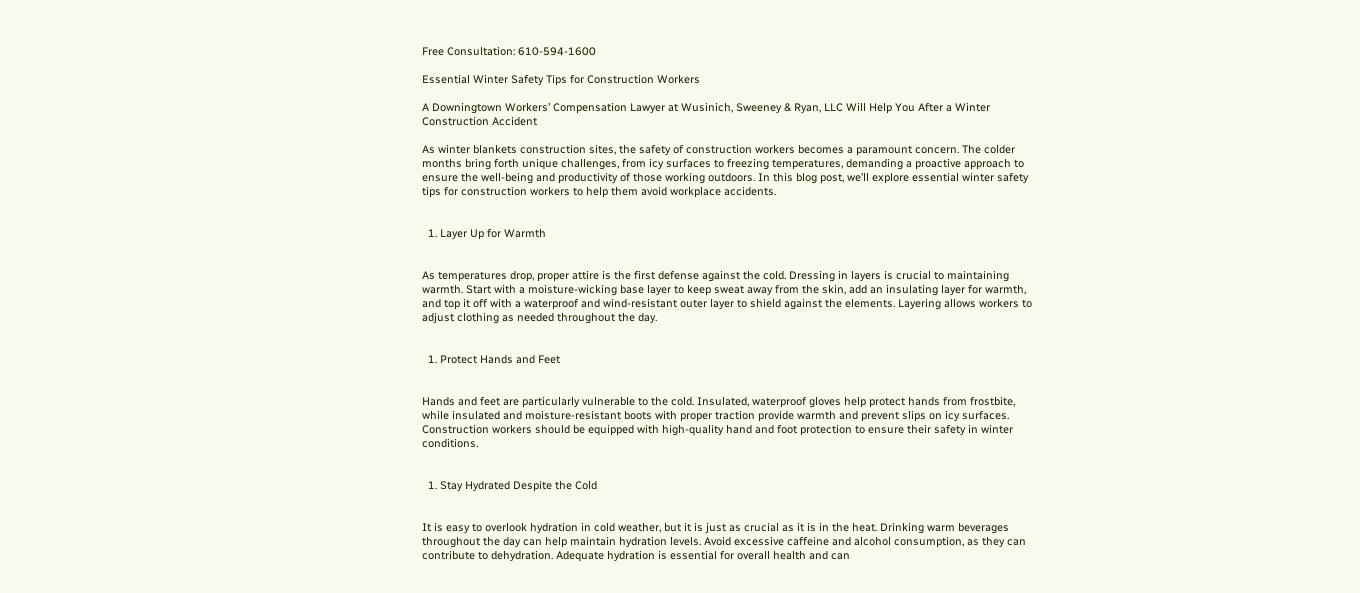Free Consultation: 610-594-1600

Essential Winter Safety Tips for Construction Workers

A Downingtown Workers’ Compensation Lawyer at Wusinich, Sweeney & Ryan, LLC Will Help You After a Winter Construction Accident

As winter blankets construction sites, the safety of construction workers becomes a paramount concern. The colder months bring forth unique challenges, from icy surfaces to freezing temperatures, demanding a proactive approach to ensure the well-being and productivity of those working outdoors. In this blog post, we’ll explore essential winter safety tips for construction workers to help them avoid workplace accidents.


  1. Layer Up for Warmth


As temperatures drop, proper attire is the first defense against the cold. Dressing in layers is crucial to maintaining warmth. Start with a moisture-wicking base layer to keep sweat away from the skin, add an insulating layer for warmth, and top it off with a waterproof and wind-resistant outer layer to shield against the elements. Layering allows workers to adjust clothing as needed throughout the day.


  1. Protect Hands and Feet


Hands and feet are particularly vulnerable to the cold. Insulated, waterproof gloves help protect hands from frostbite, while insulated and moisture-resistant boots with proper traction provide warmth and prevent slips on icy surfaces. Construction workers should be equipped with high-quality hand and foot protection to ensure their safety in winter conditions.


  1. Stay Hydrated Despite the Cold


It is easy to overlook hydration in cold weather, but it is just as crucial as it is in the heat. Drinking warm beverages throughout the day can help maintain hydration levels. Avoid excessive caffeine and alcohol consumption, as they can contribute to dehydration. Adequate hydration is essential for overall health and can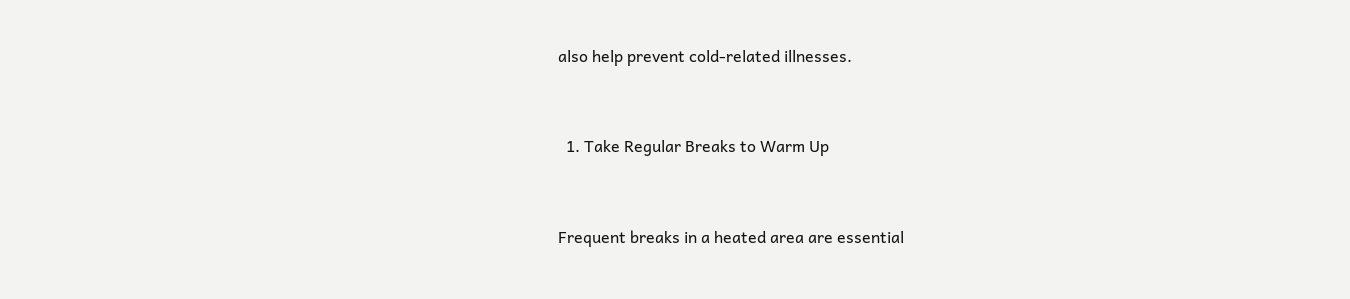also help prevent cold-related illnesses.


  1. Take Regular Breaks to Warm Up


Frequent breaks in a heated area are essential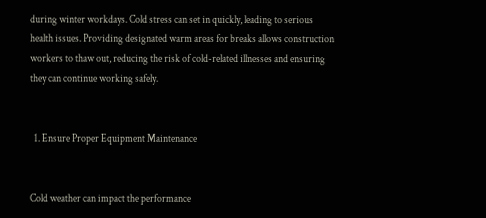during winter workdays. Cold stress can set in quickly, leading to serious health issues. Providing designated warm areas for breaks allows construction workers to thaw out, reducing the risk of cold-related illnesses and ensuring they can continue working safely.


  1. Ensure Proper Equipment Maintenance


Cold weather can impact the performance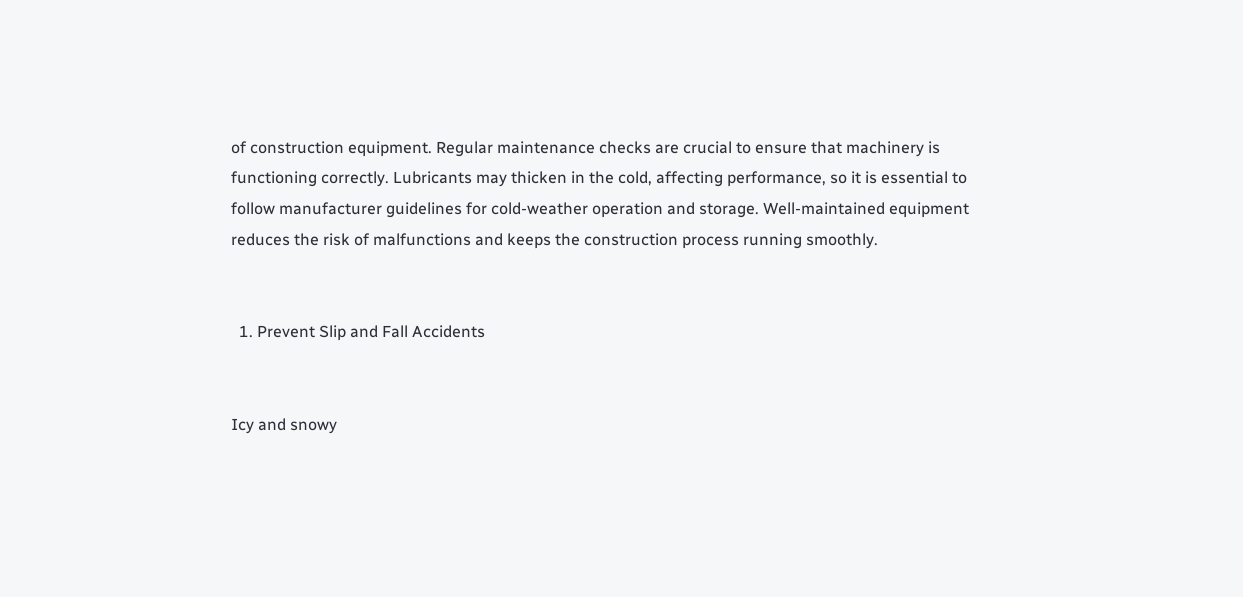of construction equipment. Regular maintenance checks are crucial to ensure that machinery is functioning correctly. Lubricants may thicken in the cold, affecting performance, so it is essential to follow manufacturer guidelines for cold-weather operation and storage. Well-maintained equipment reduces the risk of malfunctions and keeps the construction process running smoothly.


  1. Prevent Slip and Fall Accidents


Icy and snowy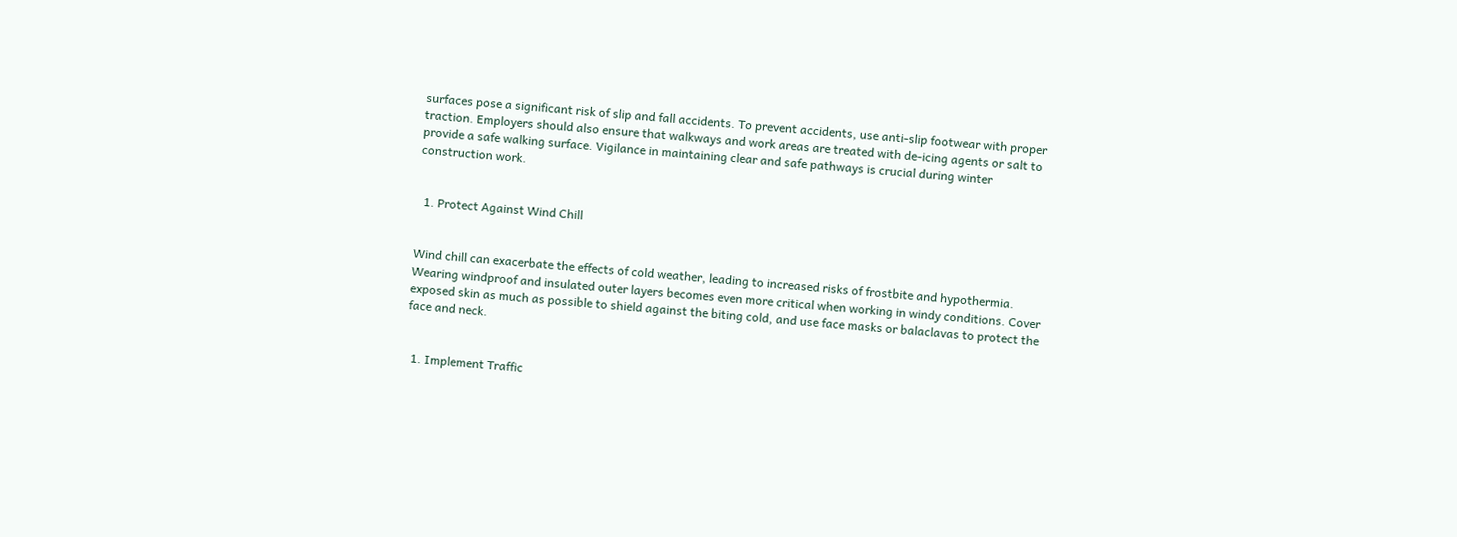surfaces pose a significant risk of slip and fall accidents. To prevent accidents, use anti-slip footwear with proper traction. Employers should also ensure that walkways and work areas are treated with de-icing agents or salt to provide a safe walking surface. Vigilance in maintaining clear and safe pathways is crucial during winter construction work.


  1. Protect Against Wind Chill


Wind chill can exacerbate the effects of cold weather, leading to increased risks of frostbite and hypothermia. Wearing windproof and insulated outer layers becomes even more critical when working in windy conditions. Cover exposed skin as much as possible to shield against the biting cold, and use face masks or balaclavas to protect the face and neck.


  1. Implement Traffic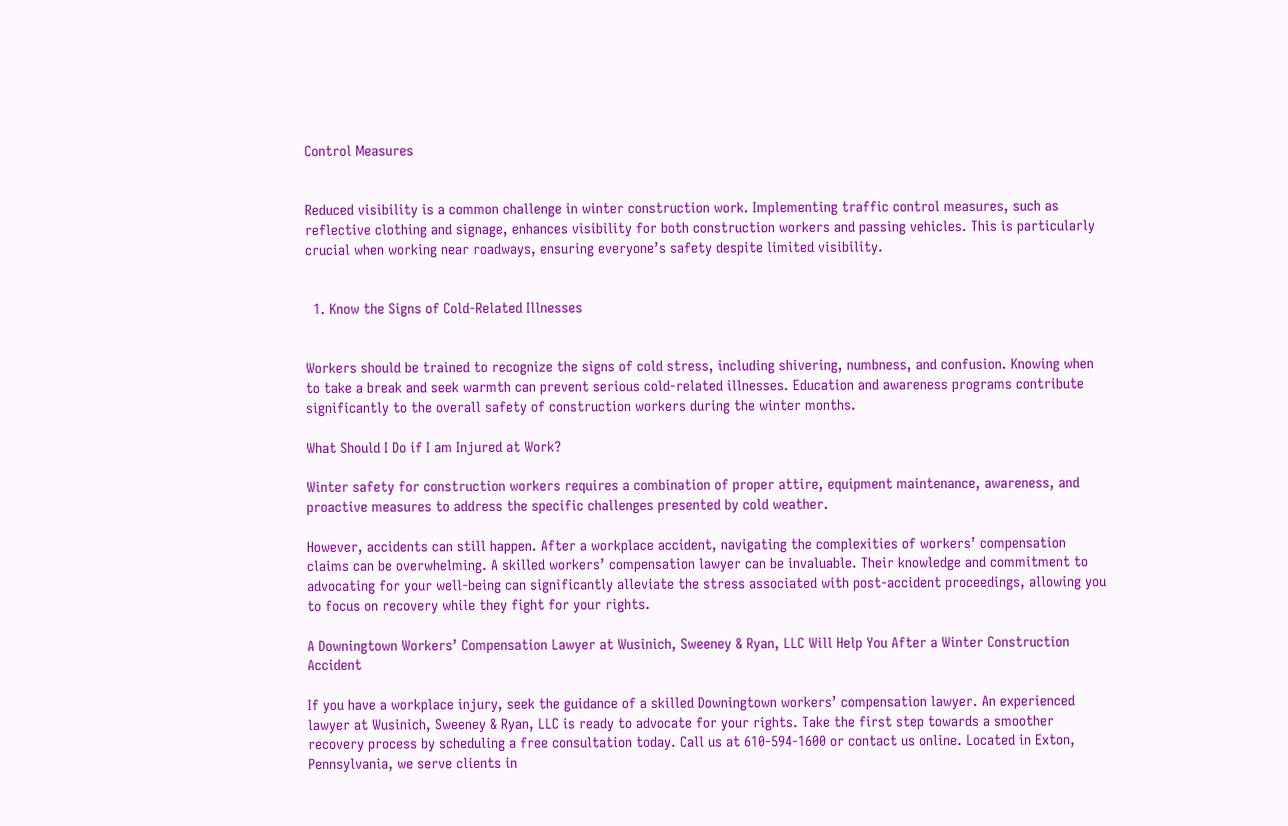Control Measures


Reduced visibility is a common challenge in winter construction work. Implementing traffic control measures, such as reflective clothing and signage, enhances visibility for both construction workers and passing vehicles. This is particularly crucial when working near roadways, ensuring everyone’s safety despite limited visibility.


  1. Know the Signs of Cold-Related Illnesses


Workers should be trained to recognize the signs of cold stress, including shivering, numbness, and confusion. Knowing when to take a break and seek warmth can prevent serious cold-related illnesses. Education and awareness programs contribute significantly to the overall safety of construction workers during the winter months.

What Should I Do if I am Injured at Work?

Winter safety for construction workers requires a combination of proper attire, equipment maintenance, awareness, and proactive measures to address the specific challenges presented by cold weather.

However, accidents can still happen. After a workplace accident, navigating the complexities of workers’ compensation claims can be overwhelming. A skilled workers’ compensation lawyer can be invaluable. Their knowledge and commitment to advocating for your well-being can significantly alleviate the stress associated with post-accident proceedings, allowing you to focus on recovery while they fight for your rights.

A Downingtown Workers’ Compensation Lawyer at Wusinich, Sweeney & Ryan, LLC Will Help You After a Winter Construction Accident

If you have a workplace injury, seek the guidance of a skilled Downingtown workers’ compensation lawyer. An experienced lawyer at Wusinich, Sweeney & Ryan, LLC is ready to advocate for your rights. Take the first step towards a smoother recovery process by scheduling a free consultation today. Call us at 610-594-1600 or contact us online. Located in Exton, Pennsylvania, we serve clients in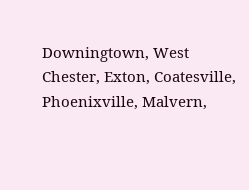Downingtown, West Chester, Exton, Coatesville, Phoenixville, Malvern,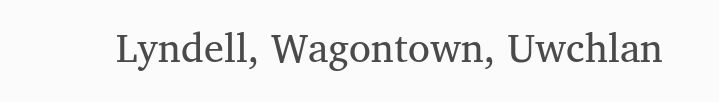Lyndell, Wagontown, Uwchlan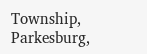Township, Parkesburg,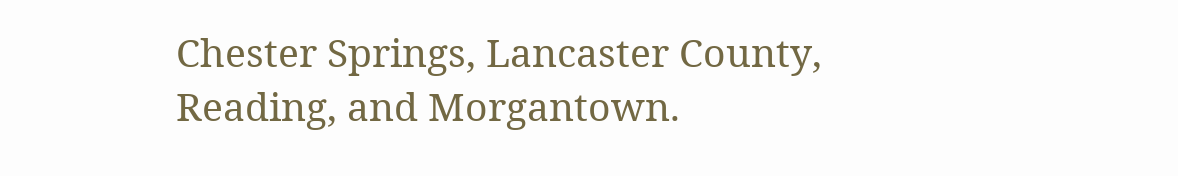Chester Springs, Lancaster County, Reading, and Morgantown.